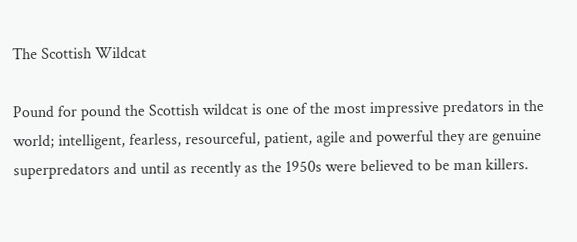The Scottish Wildcat

Pound for pound the Scottish wildcat is one of the most impressive predators in the world; intelligent, fearless, resourceful, patient, agile and powerful they are genuine superpredators and until as recently as the 1950s were believed to be man killers.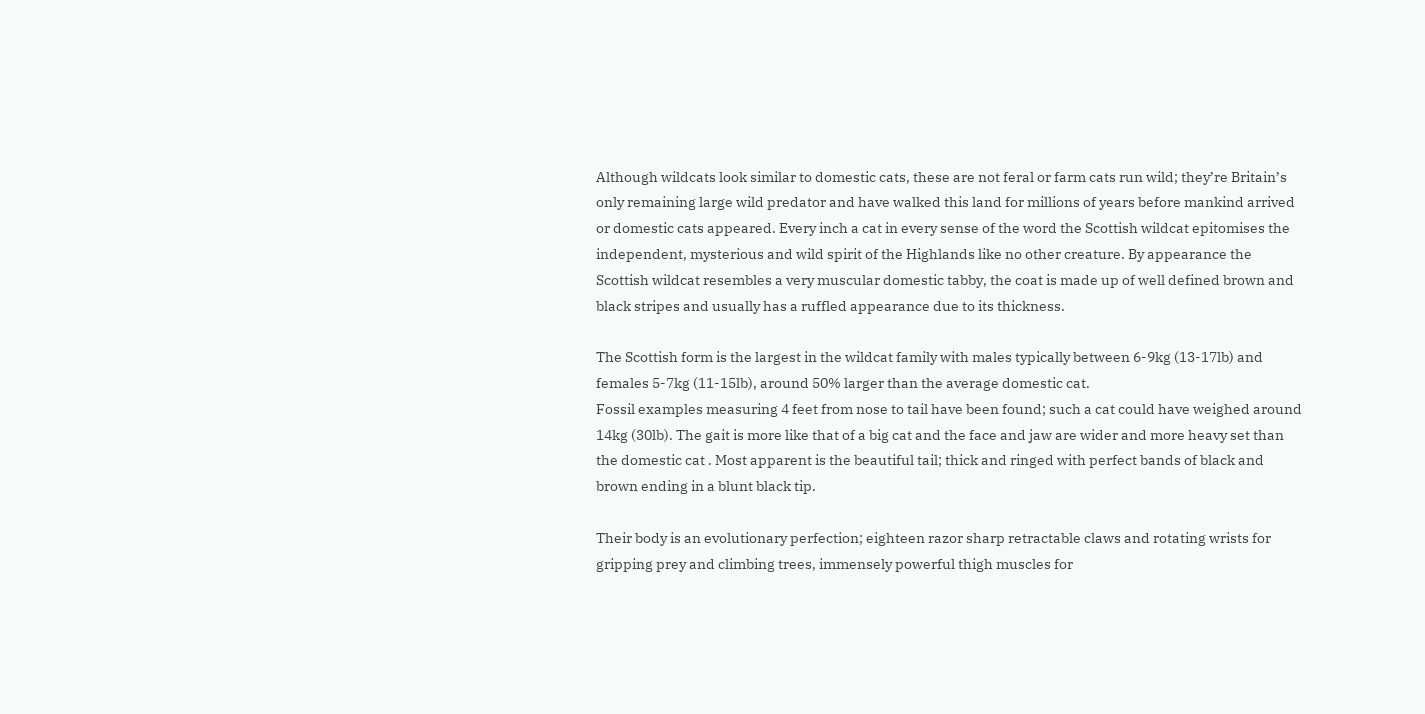Although wildcats look similar to domestic cats, these are not feral or farm cats run wild; they’re Britain’s only remaining large wild predator and have walked this land for millions of years before mankind arrived or domestic cats appeared. Every inch a cat in every sense of the word the Scottish wildcat epitomises the independent, mysterious and wild spirit of the Highlands like no other creature. By appearance the Scottish wildcat resembles a very muscular domestic tabby, the coat is made up of well defined brown and black stripes and usually has a ruffled appearance due to its thickness.

The Scottish form is the largest in the wildcat family with males typically between 6-9kg (13-17lb) and females 5-7kg (11-15lb), around 50% larger than the average domestic cat.
Fossil examples measuring 4 feet from nose to tail have been found; such a cat could have weighed around 14kg (30lb). The gait is more like that of a big cat and the face and jaw are wider and more heavy set than the domestic cat . Most apparent is the beautiful tail; thick and ringed with perfect bands of black and brown ending in a blunt black tip.

Their body is an evolutionary perfection; eighteen razor sharp retractable claws and rotating wrists for gripping prey and climbing trees, immensely powerful thigh muscles for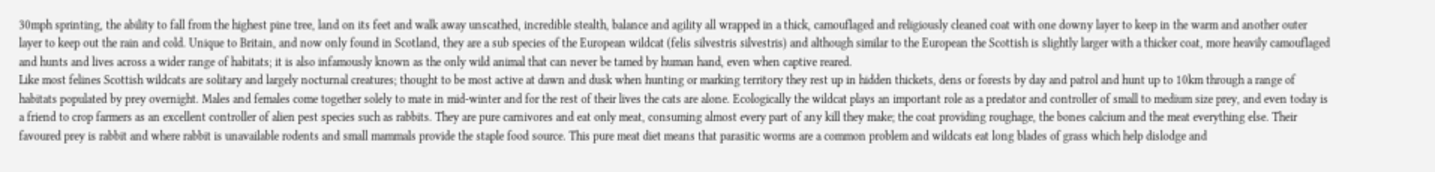30mph sprinting, the ability to fall from the highest pine tree, land on its feet and walk away unscathed, incredible stealth, balance and agility all wrapped in a thick, camouflaged and religiously cleaned coat with one downy layer to keep in the warm and another outer layer to keep out the rain and cold. Unique to Britain, and now only found in Scotland, they are a sub species of the European wildcat (felis silvestris silvestris) and although similar to the European the Scottish is slightly larger with a thicker coat, more heavily camouflaged and hunts and lives across a wider range of habitats; it is also infamously known as the only wild animal that can never be tamed by human hand, even when captive reared.
Like most felines Scottish wildcats are solitary and largely nocturnal creatures; thought to be most active at dawn and dusk when hunting or marking territory they rest up in hidden thickets, dens or forests by day and patrol and hunt up to 10km through a range of habitats populated by prey overnight. Males and females come together solely to mate in mid-winter and for the rest of their lives the cats are alone. Ecologically the wildcat plays an important role as a predator and controller of small to medium size prey, and even today is a friend to crop farmers as an excellent controller of alien pest species such as rabbits. They are pure carnivores and eat only meat, consuming almost every part of any kill they make; the coat providing roughage, the bones calcium and the meat everything else. Their favoured prey is rabbit and where rabbit is unavailable rodents and small mammals provide the staple food source. This pure meat diet means that parasitic worms are a common problem and wildcats eat long blades of grass which help dislodge and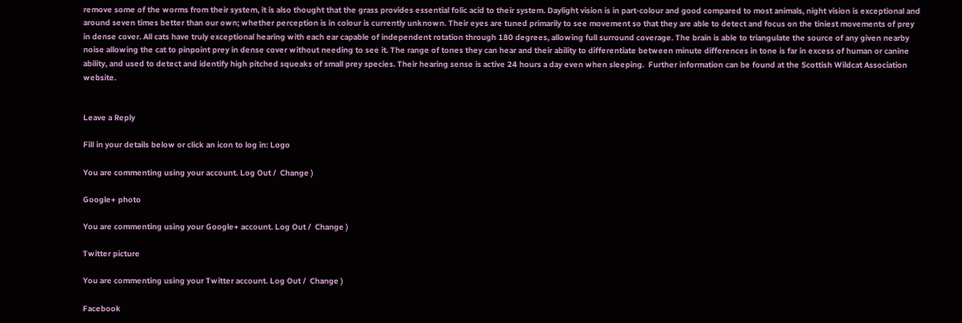remove some of the worms from their system, it is also thought that the grass provides essential folic acid to their system. Daylight vision is in part-colour and good compared to most animals, night vision is exceptional and around seven times better than our own; whether perception is in colour is currently unknown. Their eyes are tuned primarily to see movement so that they are able to detect and focus on the tiniest movements of prey in dense cover. All cats have truly exceptional hearing with each ear capable of independent rotation through 180 degrees, allowing full surround coverage. The brain is able to triangulate the source of any given nearby noise allowing the cat to pinpoint prey in dense cover without needing to see it. The range of tones they can hear and their ability to differentiate between minute differences in tone is far in excess of human or canine ability, and used to detect and identify high pitched squeaks of small prey species. Their hearing sense is active 24 hours a day even when sleeping.  Further information can be found at the Scottish Wildcat Association website.


Leave a Reply

Fill in your details below or click an icon to log in: Logo

You are commenting using your account. Log Out /  Change )

Google+ photo

You are commenting using your Google+ account. Log Out /  Change )

Twitter picture

You are commenting using your Twitter account. Log Out /  Change )

Facebook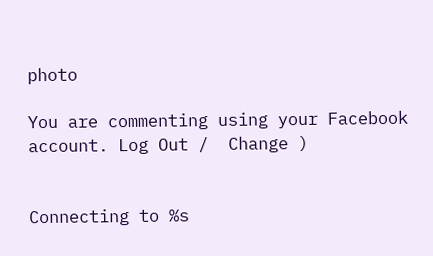photo

You are commenting using your Facebook account. Log Out /  Change )


Connecting to %s